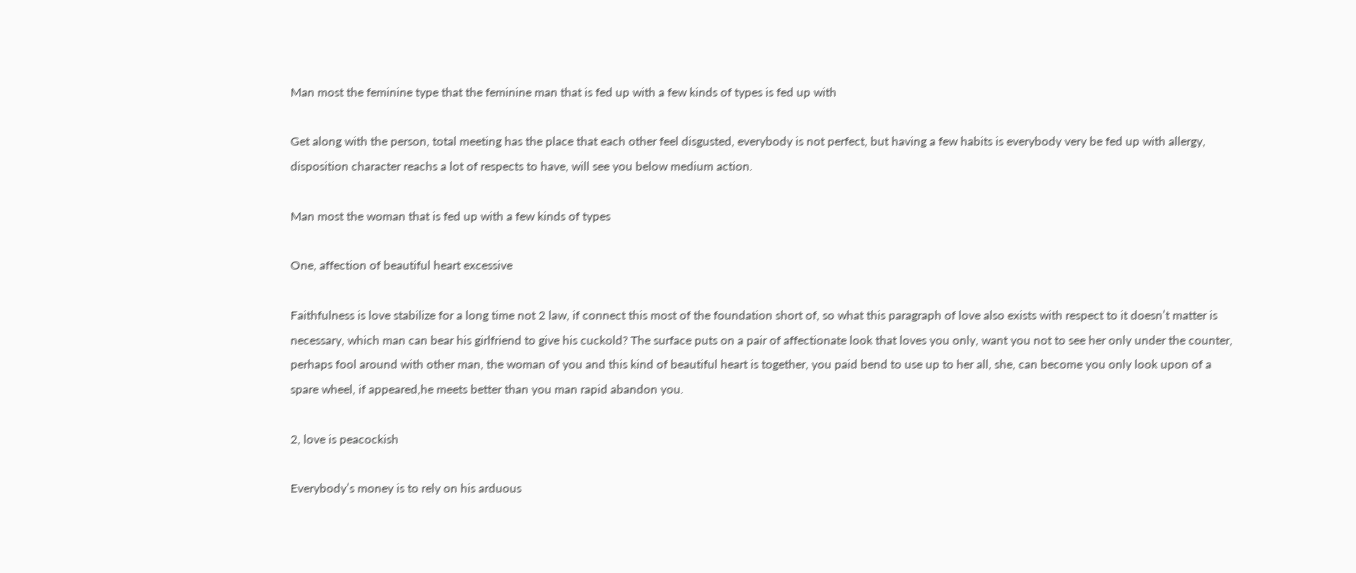Man most the feminine type that the feminine man that is fed up with a few kinds of types is fed up with

Get along with the person, total meeting has the place that each other feel disgusted, everybody is not perfect, but having a few habits is everybody very be fed up with allergy, disposition character reachs a lot of respects to have, will see you below medium action.

Man most the woman that is fed up with a few kinds of types

One, affection of beautiful heart excessive

Faithfulness is love stabilize for a long time not 2 law, if connect this most of the foundation short of, so what this paragraph of love also exists with respect to it doesn’t matter is necessary, which man can bear his girlfriend to give his cuckold? The surface puts on a pair of affectionate look that loves you only, want you not to see her only under the counter, perhaps fool around with other man, the woman of you and this kind of beautiful heart is together, you paid bend to use up to her all, she, can become you only look upon of a spare wheel, if appeared,he meets better than you man rapid abandon you.

2, love is peacockish

Everybody’s money is to rely on his arduous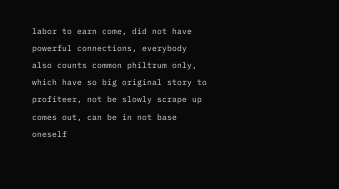labor to earn come, did not have powerful connections, everybody also counts common philtrum only, which have so big original story to profiteer, not be slowly scrape up comes out, can be in not base oneself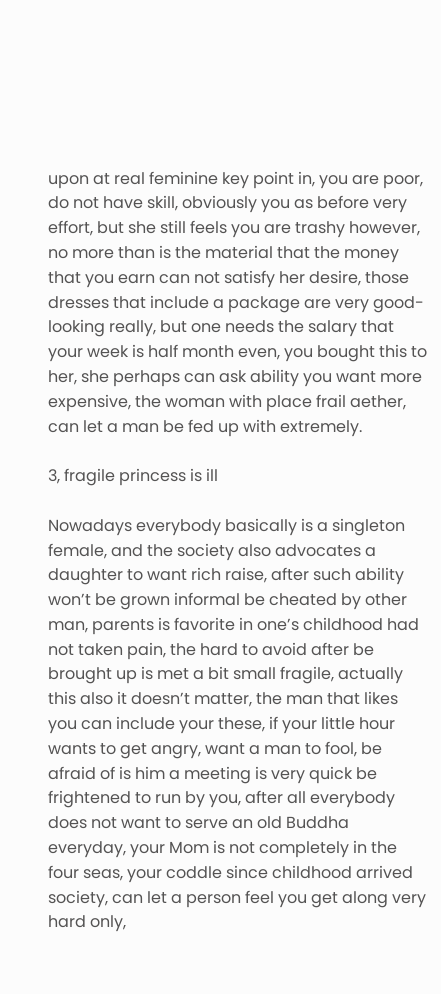upon at real feminine key point in, you are poor, do not have skill, obviously you as before very effort, but she still feels you are trashy however, no more than is the material that the money that you earn can not satisfy her desire, those dresses that include a package are very good-looking really, but one needs the salary that your week is half month even, you bought this to her, she perhaps can ask ability you want more expensive, the woman with place frail aether, can let a man be fed up with extremely.

3, fragile princess is ill

Nowadays everybody basically is a singleton female, and the society also advocates a daughter to want rich raise, after such ability won’t be grown informal be cheated by other man, parents is favorite in one’s childhood had not taken pain, the hard to avoid after be brought up is met a bit small fragile, actually this also it doesn’t matter, the man that likes you can include your these, if your little hour wants to get angry, want a man to fool, be afraid of is him a meeting is very quick be frightened to run by you, after all everybody does not want to serve an old Buddha everyday, your Mom is not completely in the four seas, your coddle since childhood arrived society, can let a person feel you get along very hard only,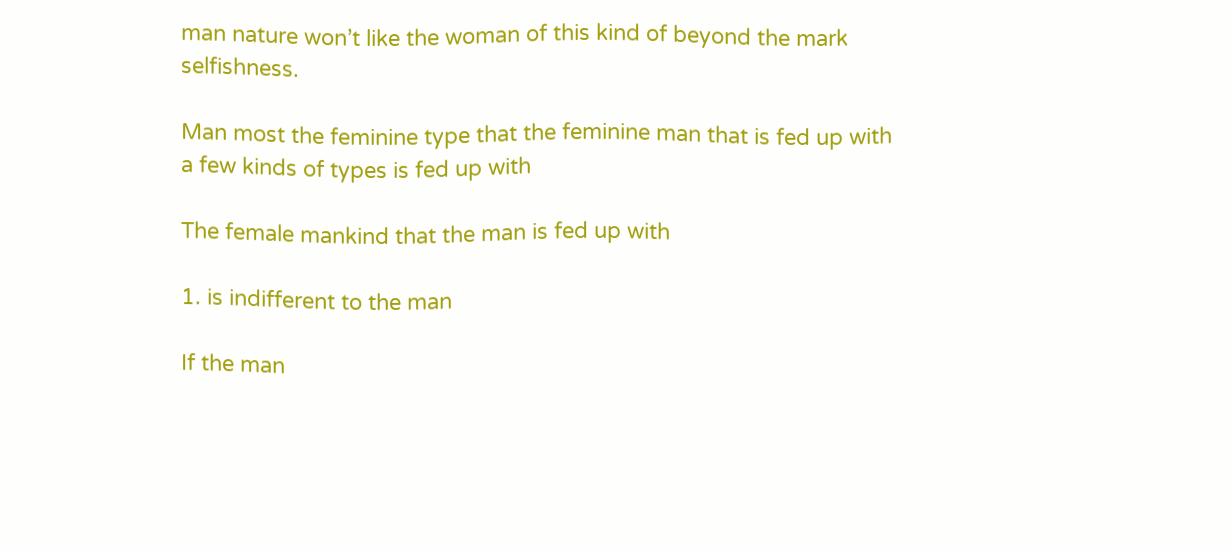man nature won’t like the woman of this kind of beyond the mark selfishness.

Man most the feminine type that the feminine man that is fed up with a few kinds of types is fed up with

The female mankind that the man is fed up with

1. is indifferent to the man

If the man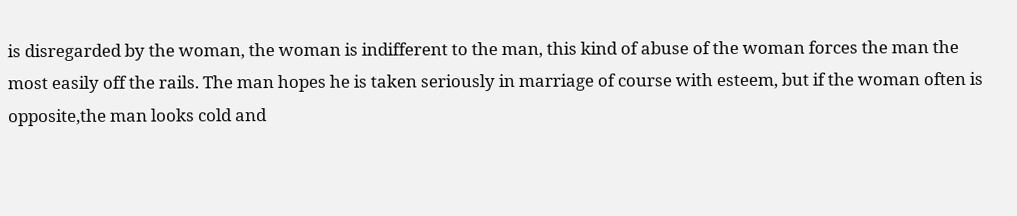is disregarded by the woman, the woman is indifferent to the man, this kind of abuse of the woman forces the man the most easily off the rails. The man hopes he is taken seriously in marriage of course with esteem, but if the woman often is opposite,the man looks cold and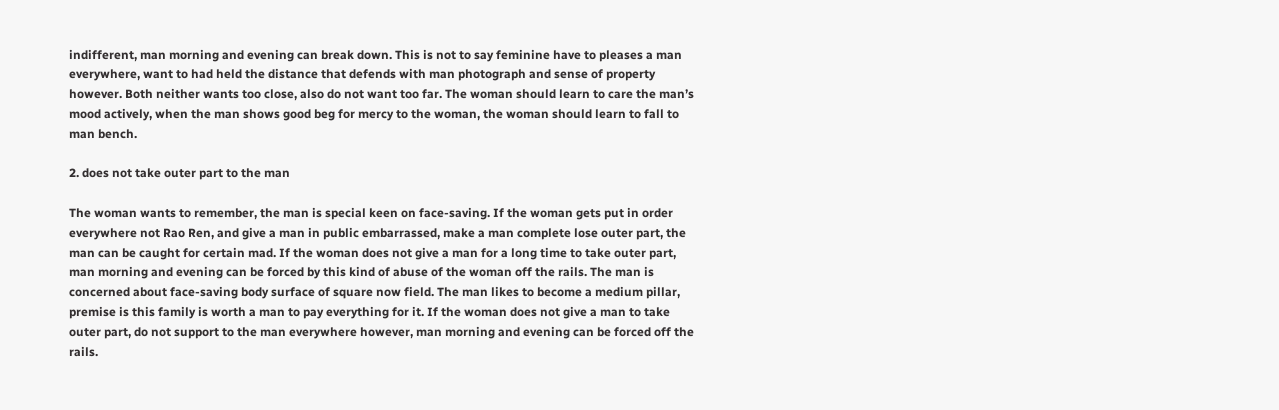indifferent, man morning and evening can break down. This is not to say feminine have to pleases a man everywhere, want to had held the distance that defends with man photograph and sense of property however. Both neither wants too close, also do not want too far. The woman should learn to care the man’s mood actively, when the man shows good beg for mercy to the woman, the woman should learn to fall to man bench.

2. does not take outer part to the man

The woman wants to remember, the man is special keen on face-saving. If the woman gets put in order everywhere not Rao Ren, and give a man in public embarrassed, make a man complete lose outer part, the man can be caught for certain mad. If the woman does not give a man for a long time to take outer part, man morning and evening can be forced by this kind of abuse of the woman off the rails. The man is concerned about face-saving body surface of square now field. The man likes to become a medium pillar, premise is this family is worth a man to pay everything for it. If the woman does not give a man to take outer part, do not support to the man everywhere however, man morning and evening can be forced off the rails.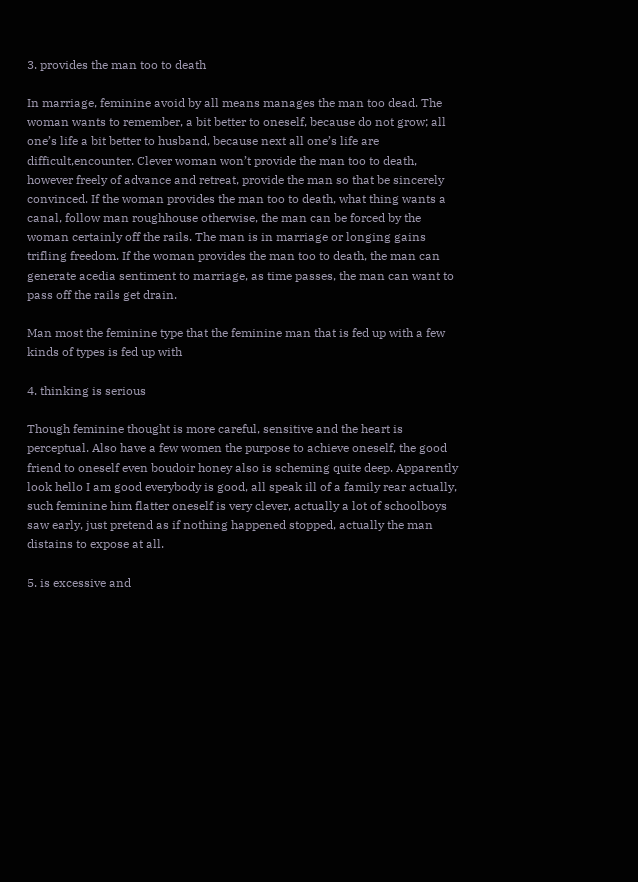3. provides the man too to death

In marriage, feminine avoid by all means manages the man too dead. The woman wants to remember, a bit better to oneself, because do not grow; all one’s life a bit better to husband, because next all one’s life are difficult,encounter. Clever woman won’t provide the man too to death, however freely of advance and retreat, provide the man so that be sincerely convinced. If the woman provides the man too to death, what thing wants a canal, follow man roughhouse otherwise, the man can be forced by the woman certainly off the rails. The man is in marriage or longing gains trifling freedom. If the woman provides the man too to death, the man can generate acedia sentiment to marriage, as time passes, the man can want to pass off the rails get drain.

Man most the feminine type that the feminine man that is fed up with a few kinds of types is fed up with

4. thinking is serious

Though feminine thought is more careful, sensitive and the heart is perceptual. Also have a few women the purpose to achieve oneself, the good friend to oneself even boudoir honey also is scheming quite deep. Apparently look hello I am good everybody is good, all speak ill of a family rear actually, such feminine him flatter oneself is very clever, actually a lot of schoolboys saw early, just pretend as if nothing happened stopped, actually the man distains to expose at all.

5. is excessive and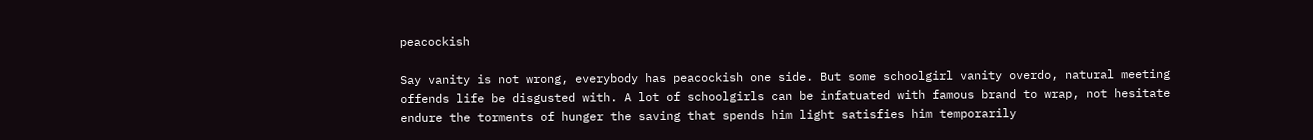peacockish

Say vanity is not wrong, everybody has peacockish one side. But some schoolgirl vanity overdo, natural meeting offends life be disgusted with. A lot of schoolgirls can be infatuated with famous brand to wrap, not hesitate endure the torments of hunger the saving that spends him light satisfies him temporarily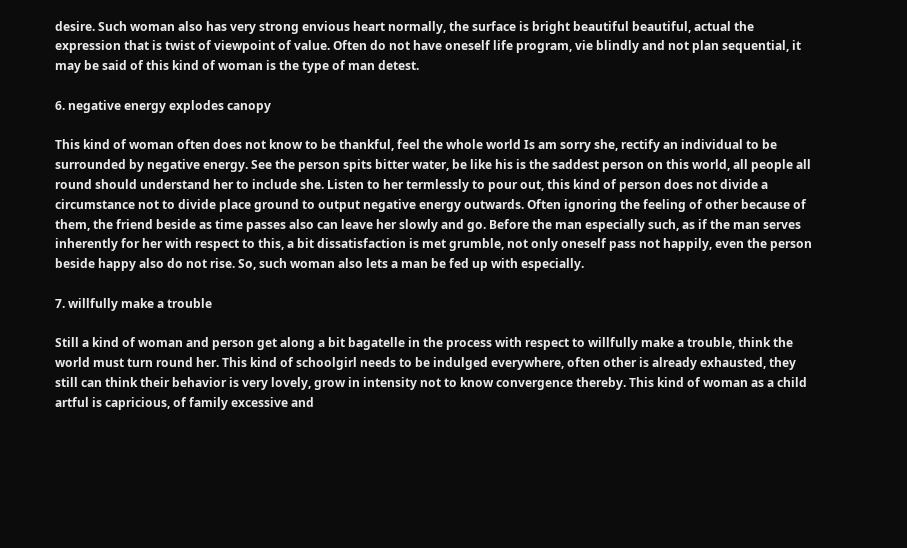desire. Such woman also has very strong envious heart normally, the surface is bright beautiful beautiful, actual the expression that is twist of viewpoint of value. Often do not have oneself life program, vie blindly and not plan sequential, it may be said of this kind of woman is the type of man detest.

6. negative energy explodes canopy

This kind of woman often does not know to be thankful, feel the whole world Is am sorry she, rectify an individual to be surrounded by negative energy. See the person spits bitter water, be like his is the saddest person on this world, all people all round should understand her to include she. Listen to her termlessly to pour out, this kind of person does not divide a circumstance not to divide place ground to output negative energy outwards. Often ignoring the feeling of other because of them, the friend beside as time passes also can leave her slowly and go. Before the man especially such, as if the man serves inherently for her with respect to this, a bit dissatisfaction is met grumble, not only oneself pass not happily, even the person beside happy also do not rise. So, such woman also lets a man be fed up with especially.

7. willfully make a trouble

Still a kind of woman and person get along a bit bagatelle in the process with respect to willfully make a trouble, think the world must turn round her. This kind of schoolgirl needs to be indulged everywhere, often other is already exhausted, they still can think their behavior is very lovely, grow in intensity not to know convergence thereby. This kind of woman as a child artful is capricious, of family excessive and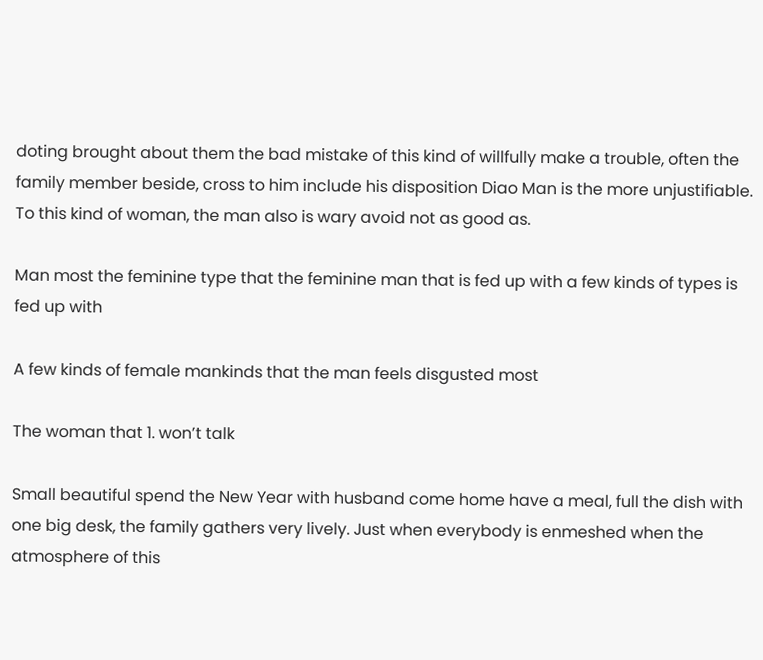doting brought about them the bad mistake of this kind of willfully make a trouble, often the family member beside, cross to him include his disposition Diao Man is the more unjustifiable. To this kind of woman, the man also is wary avoid not as good as.

Man most the feminine type that the feminine man that is fed up with a few kinds of types is fed up with

A few kinds of female mankinds that the man feels disgusted most

The woman that 1. won’t talk

Small beautiful spend the New Year with husband come home have a meal, full the dish with one big desk, the family gathers very lively. Just when everybody is enmeshed when the atmosphere of this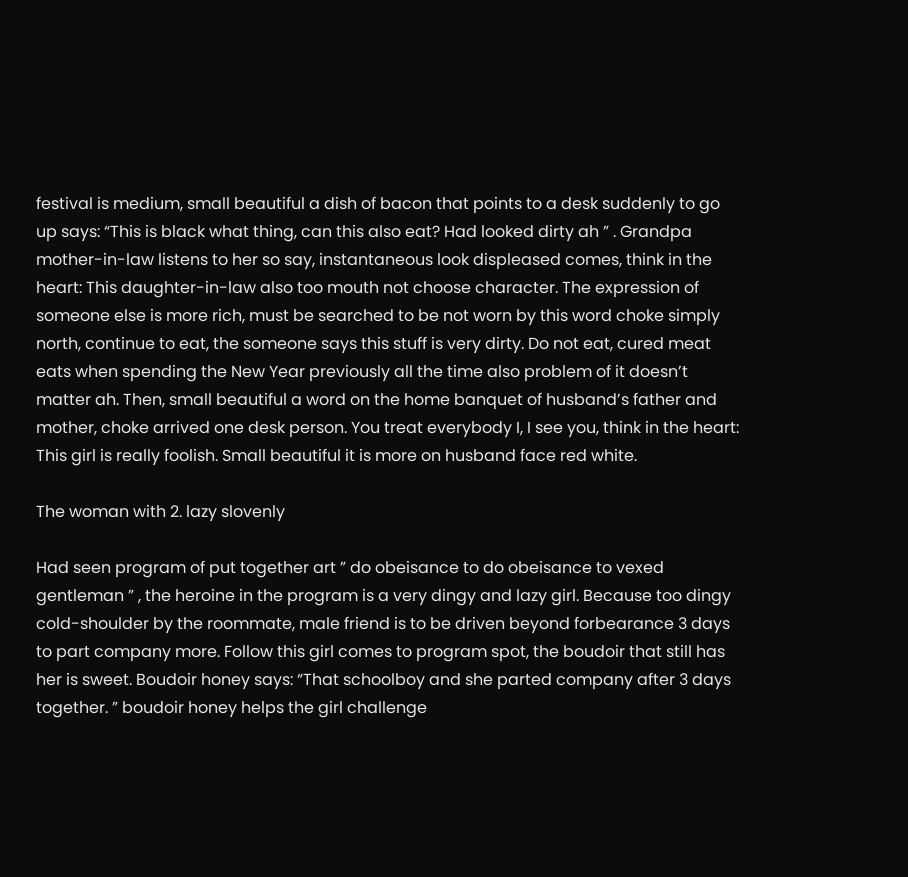festival is medium, small beautiful a dish of bacon that points to a desk suddenly to go up says: “This is black what thing, can this also eat? Had looked dirty ah ” . Grandpa mother-in-law listens to her so say, instantaneous look displeased comes, think in the heart: This daughter-in-law also too mouth not choose character. The expression of someone else is more rich, must be searched to be not worn by this word choke simply north, continue to eat, the someone says this stuff is very dirty. Do not eat, cured meat eats when spending the New Year previously all the time also problem of it doesn’t matter ah. Then, small beautiful a word on the home banquet of husband’s father and mother, choke arrived one desk person. You treat everybody I, I see you, think in the heart: This girl is really foolish. Small beautiful it is more on husband face red white.

The woman with 2. lazy slovenly

Had seen program of put together art ” do obeisance to do obeisance to vexed gentleman ” , the heroine in the program is a very dingy and lazy girl. Because too dingy cold-shoulder by the roommate, male friend is to be driven beyond forbearance 3 days to part company more. Follow this girl comes to program spot, the boudoir that still has her is sweet. Boudoir honey says: “That schoolboy and she parted company after 3 days together. ” boudoir honey helps the girl challenge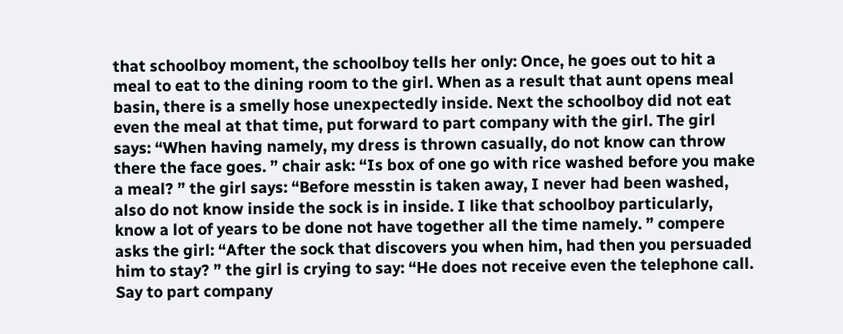that schoolboy moment, the schoolboy tells her only: Once, he goes out to hit a meal to eat to the dining room to the girl. When as a result that aunt opens meal basin, there is a smelly hose unexpectedly inside. Next the schoolboy did not eat even the meal at that time, put forward to part company with the girl. The girl says: “When having namely, my dress is thrown casually, do not know can throw there the face goes. ” chair ask: “Is box of one go with rice washed before you make a meal? ” the girl says: “Before messtin is taken away, I never had been washed, also do not know inside the sock is in inside. I like that schoolboy particularly, know a lot of years to be done not have together all the time namely. ” compere asks the girl: “After the sock that discovers you when him, had then you persuaded him to stay? ” the girl is crying to say: “He does not receive even the telephone call. Say to part company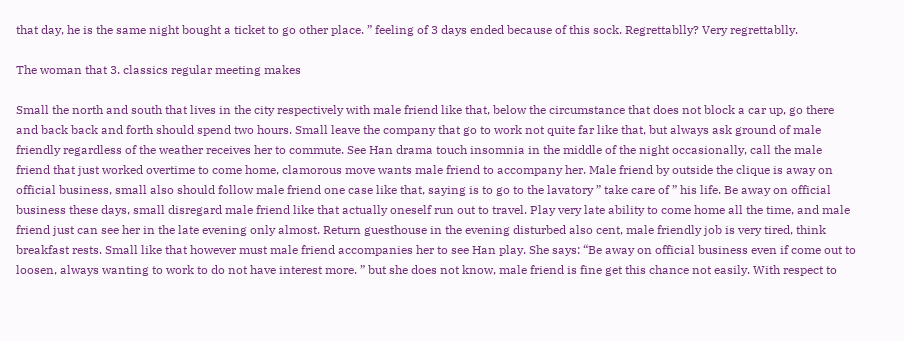that day, he is the same night bought a ticket to go other place. ” feeling of 3 days ended because of this sock. Regrettablly? Very regrettablly.

The woman that 3. classics regular meeting makes

Small the north and south that lives in the city respectively with male friend like that, below the circumstance that does not block a car up, go there and back back and forth should spend two hours. Small leave the company that go to work not quite far like that, but always ask ground of male friendly regardless of the weather receives her to commute. See Han drama touch insomnia in the middle of the night occasionally, call the male friend that just worked overtime to come home, clamorous move wants male friend to accompany her. Male friend by outside the clique is away on official business, small also should follow male friend one case like that, saying is to go to the lavatory ” take care of ” his life. Be away on official business these days, small disregard male friend like that actually oneself run out to travel. Play very late ability to come home all the time, and male friend just can see her in the late evening only almost. Return guesthouse in the evening disturbed also cent, male friendly job is very tired, think breakfast rests. Small like that however must male friend accompanies her to see Han play. She says: “Be away on official business even if come out to loosen, always wanting to work to do not have interest more. ” but she does not know, male friend is fine get this chance not easily. With respect to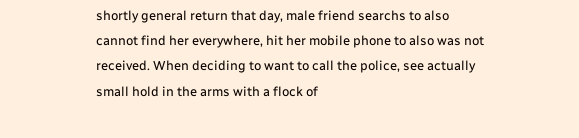shortly general return that day, male friend searchs to also cannot find her everywhere, hit her mobile phone to also was not received. When deciding to want to call the police, see actually small hold in the arms with a flock of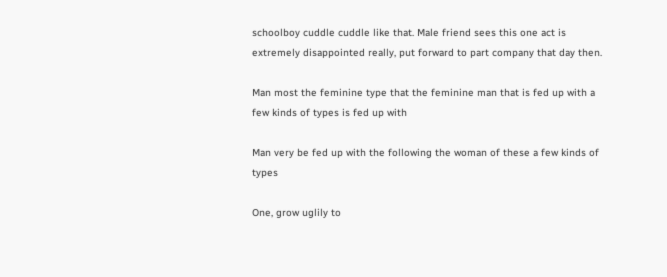schoolboy cuddle cuddle like that. Male friend sees this one act is extremely disappointed really, put forward to part company that day then.

Man most the feminine type that the feminine man that is fed up with a few kinds of types is fed up with

Man very be fed up with the following the woman of these a few kinds of types

One, grow uglily to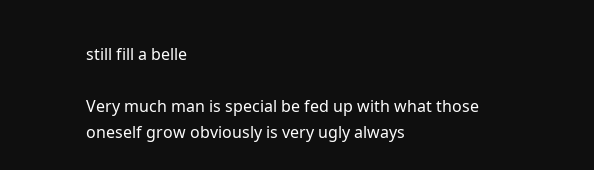still fill a belle

Very much man is special be fed up with what those oneself grow obviously is very ugly always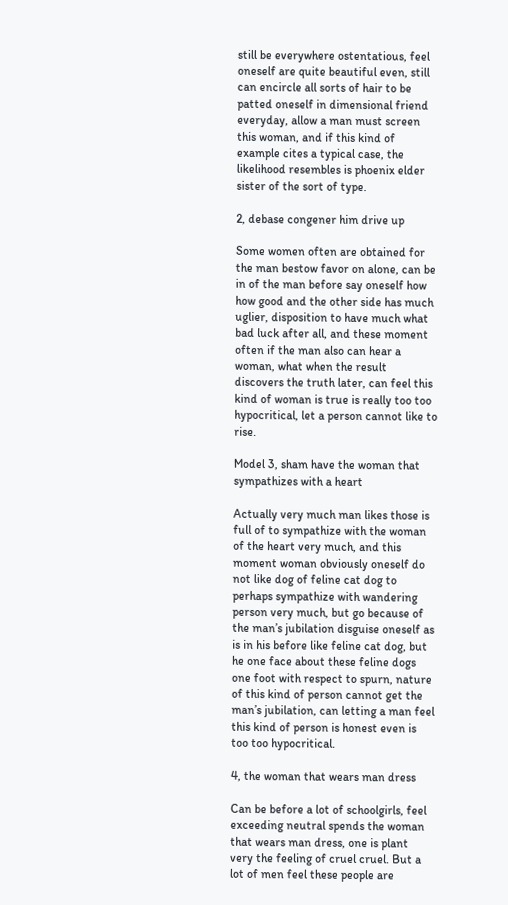still be everywhere ostentatious, feel oneself are quite beautiful even, still can encircle all sorts of hair to be patted oneself in dimensional friend everyday, allow a man must screen this woman, and if this kind of example cites a typical case, the likelihood resembles is phoenix elder sister of the sort of type.

2, debase congener him drive up

Some women often are obtained for the man bestow favor on alone, can be in of the man before say oneself how how good and the other side has much uglier, disposition to have much what bad luck after all, and these moment often if the man also can hear a woman, what when the result discovers the truth later, can feel this kind of woman is true is really too too hypocritical, let a person cannot like to rise.

Model 3, sham have the woman that sympathizes with a heart

Actually very much man likes those is full of to sympathize with the woman of the heart very much, and this moment woman obviously oneself do not like dog of feline cat dog to perhaps sympathize with wandering person very much, but go because of the man’s jubilation disguise oneself as is in his before like feline cat dog, but he one face about these feline dogs one foot with respect to spurn, nature of this kind of person cannot get the man’s jubilation, can letting a man feel this kind of person is honest even is too too hypocritical.

4, the woman that wears man dress

Can be before a lot of schoolgirls, feel exceeding neutral spends the woman that wears man dress, one is plant very the feeling of cruel cruel. But a lot of men feel these people are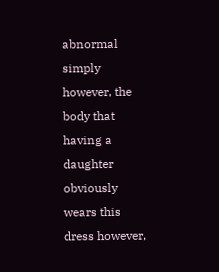abnormal simply however, the body that having a daughter obviously wears this dress however,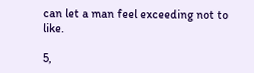can let a man feel exceeding not to like.

5,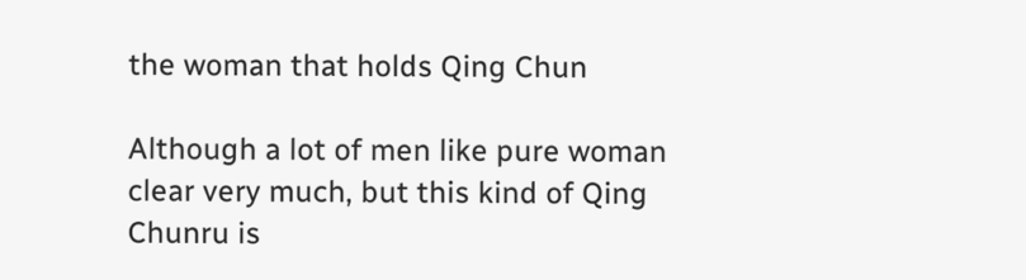the woman that holds Qing Chun

Although a lot of men like pure woman clear very much, but this kind of Qing Chunru is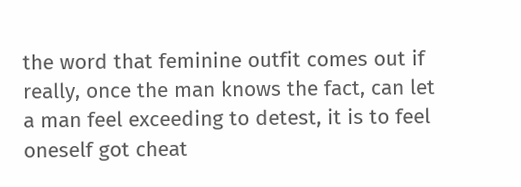the word that feminine outfit comes out if really, once the man knows the fact, can let a man feel exceeding to detest, it is to feel oneself got cheat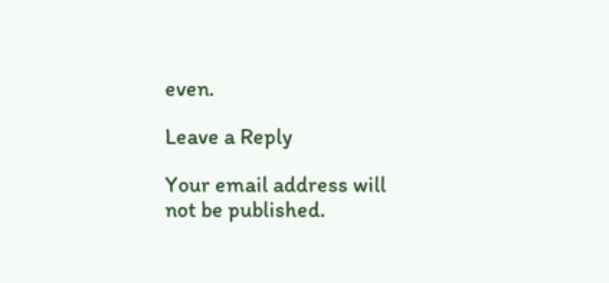even.

Leave a Reply

Your email address will not be published.